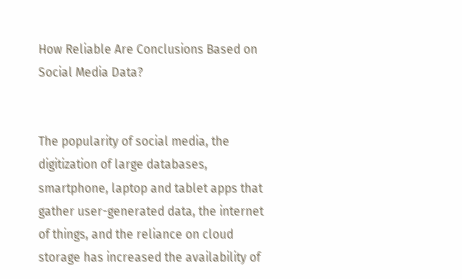How Reliable Are Conclusions Based on Social Media Data?


The popularity of social media, the digitization of large databases, smartphone, laptop and tablet apps that gather user-generated data, the internet of things, and the reliance on cloud storage has increased the availability of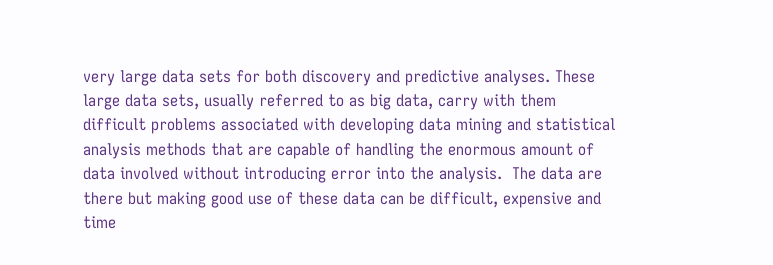very large data sets for both discovery and predictive analyses. These large data sets, usually referred to as big data, carry with them difficult problems associated with developing data mining and statistical analysis methods that are capable of handling the enormous amount of data involved without introducing error into the analysis.  The data are there but making good use of these data can be difficult, expensive and time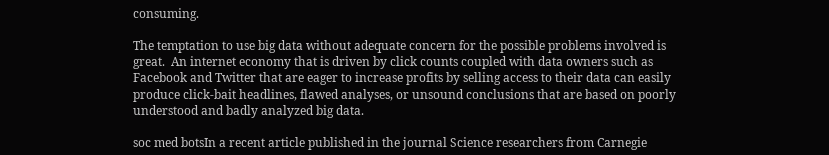consuming.

The temptation to use big data without adequate concern for the possible problems involved is great.  An internet economy that is driven by click counts coupled with data owners such as Facebook and Twitter that are eager to increase profits by selling access to their data can easily produce click-bait headlines, flawed analyses, or unsound conclusions that are based on poorly understood and badly analyzed big data.

soc med botsIn a recent article published in the journal Science researchers from Carnegie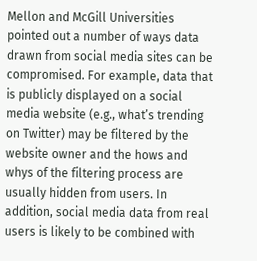Mellon and McGill Universities pointed out a number of ways data drawn from social media sites can be compromised. For example, data that is publicly displayed on a social media website (e.g., what’s trending on Twitter) may be filtered by the website owner and the hows and whys of the filtering process are usually hidden from users. In addition, social media data from real users is likely to be combined with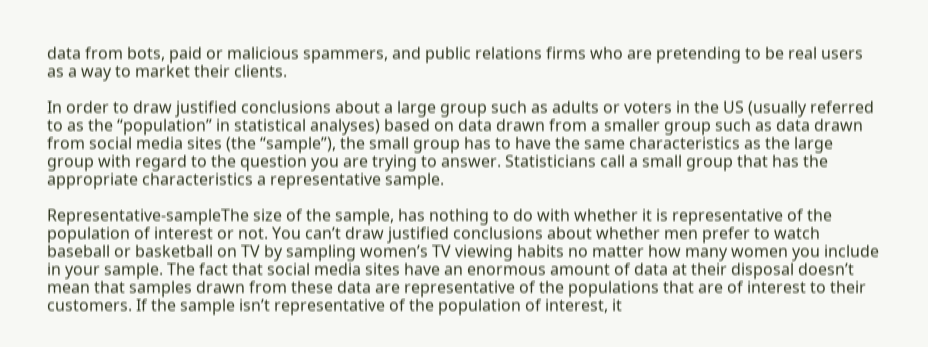data from bots, paid or malicious spammers, and public relations firms who are pretending to be real users as a way to market their clients.

In order to draw justified conclusions about a large group such as adults or voters in the US (usually referred to as the “population” in statistical analyses) based on data drawn from a smaller group such as data drawn from social media sites (the “sample”), the small group has to have the same characteristics as the large group with regard to the question you are trying to answer. Statisticians call a small group that has the appropriate characteristics a representative sample.

Representative-sampleThe size of the sample, has nothing to do with whether it is representative of the population of interest or not. You can’t draw justified conclusions about whether men prefer to watch baseball or basketball on TV by sampling women’s TV viewing habits no matter how many women you include in your sample. The fact that social media sites have an enormous amount of data at their disposal doesn’t mean that samples drawn from these data are representative of the populations that are of interest to their customers. If the sample isn’t representative of the population of interest, it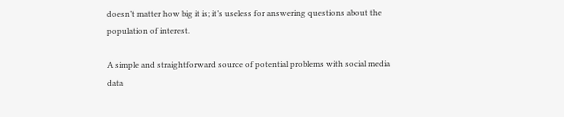doesn’t matter how big it is; it’s useless for answering questions about the population of interest.

A simple and straightforward source of potential problems with social media data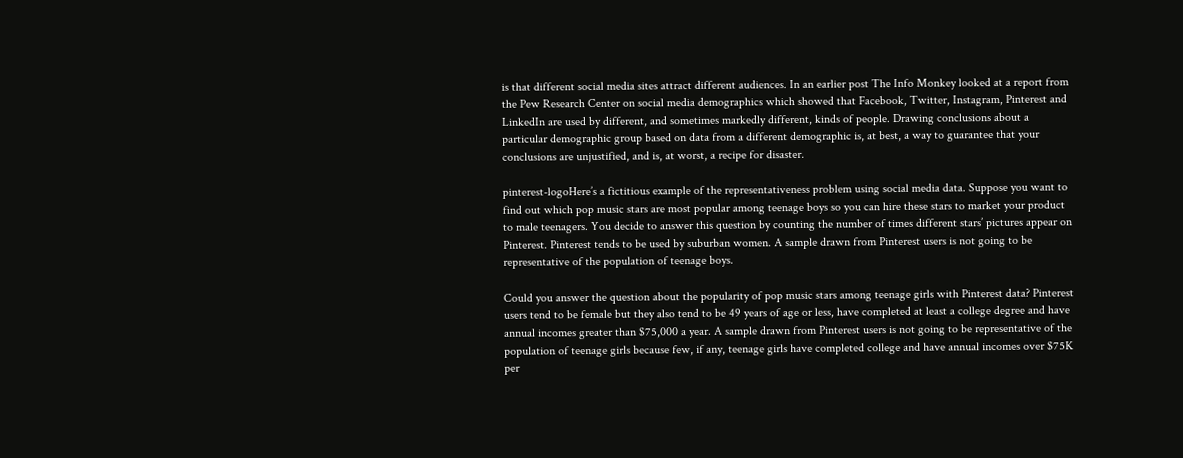is that different social media sites attract different audiences. In an earlier post The Info Monkey looked at a report from the Pew Research Center on social media demographics which showed that Facebook, Twitter, Instagram, Pinterest and LinkedIn are used by different, and sometimes markedly different, kinds of people. Drawing conclusions about a particular demographic group based on data from a different demographic is, at best, a way to guarantee that your conclusions are unjustified, and is, at worst, a recipe for disaster.

pinterest-logoHere’s a fictitious example of the representativeness problem using social media data. Suppose you want to find out which pop music stars are most popular among teenage boys so you can hire these stars to market your product to male teenagers. You decide to answer this question by counting the number of times different stars’ pictures appear on Pinterest. Pinterest tends to be used by suburban women. A sample drawn from Pinterest users is not going to be representative of the population of teenage boys.

Could you answer the question about the popularity of pop music stars among teenage girls with Pinterest data? Pinterest users tend to be female but they also tend to be 49 years of age or less, have completed at least a college degree and have annual incomes greater than $75,000 a year. A sample drawn from Pinterest users is not going to be representative of the population of teenage girls because few, if any, teenage girls have completed college and have annual incomes over $75K per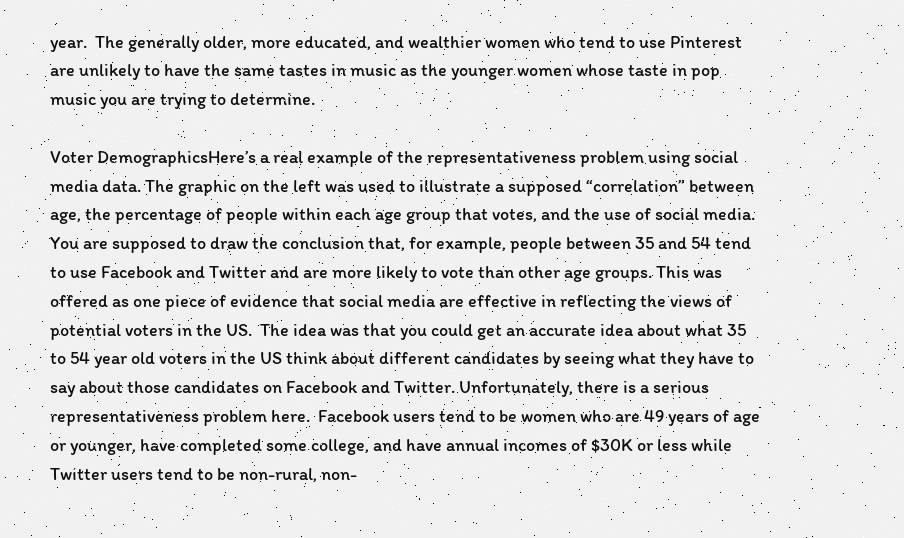year.  The generally older, more educated, and wealthier women who tend to use Pinterest are unlikely to have the same tastes in music as the younger women whose taste in pop music you are trying to determine.

Voter DemographicsHere’s a real example of the representativeness problem using social media data. The graphic on the left was used to illustrate a supposed “correlation” between age, the percentage of people within each age group that votes, and the use of social media.  You are supposed to draw the conclusion that, for example, people between 35 and 54 tend to use Facebook and Twitter and are more likely to vote than other age groups. This was offered as one piece of evidence that social media are effective in reflecting the views of potential voters in the US.  The idea was that you could get an accurate idea about what 35 to 54 year old voters in the US think about different candidates by seeing what they have to say about those candidates on Facebook and Twitter. Unfortunately, there is a serious representativeness problem here.  Facebook users tend to be women who are 49 years of age or younger, have completed some college, and have annual incomes of $30K or less while Twitter users tend to be non-rural, non-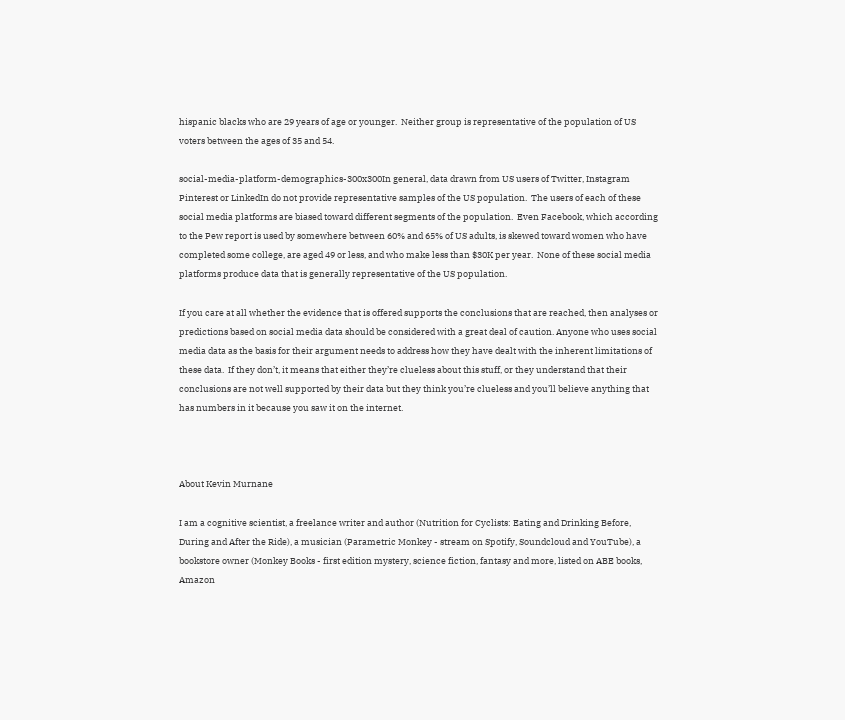hispanic blacks who are 29 years of age or younger.  Neither group is representative of the population of US voters between the ages of 35 and 54.

social-media-platform-demographics-300x300In general, data drawn from US users of Twitter, Instagram Pinterest or LinkedIn do not provide representative samples of the US population.  The users of each of these social media platforms are biased toward different segments of the population.  Even Facebook, which according to the Pew report is used by somewhere between 60% and 65% of US adults, is skewed toward women who have completed some college, are aged 49 or less, and who make less than $30K per year.  None of these social media platforms produce data that is generally representative of the US population.

If you care at all whether the evidence that is offered supports the conclusions that are reached, then analyses or predictions based on social media data should be considered with a great deal of caution. Anyone who uses social media data as the basis for their argument needs to address how they have dealt with the inherent limitations of these data.  If they don’t, it means that either they’re clueless about this stuff, or they understand that their conclusions are not well supported by their data but they think you’re clueless and you’ll believe anything that has numbers in it because you saw it on the internet.



About Kevin Murnane

I am a cognitive scientist, a freelance writer and author (Nutrition for Cyclists: Eating and Drinking Before, During and After the Ride), a musician (Parametric Monkey - stream on Spotify, Soundcloud and YouTube), a bookstore owner (Monkey Books - first edition mystery, science fiction, fantasy and more, listed on ABE books, Amazon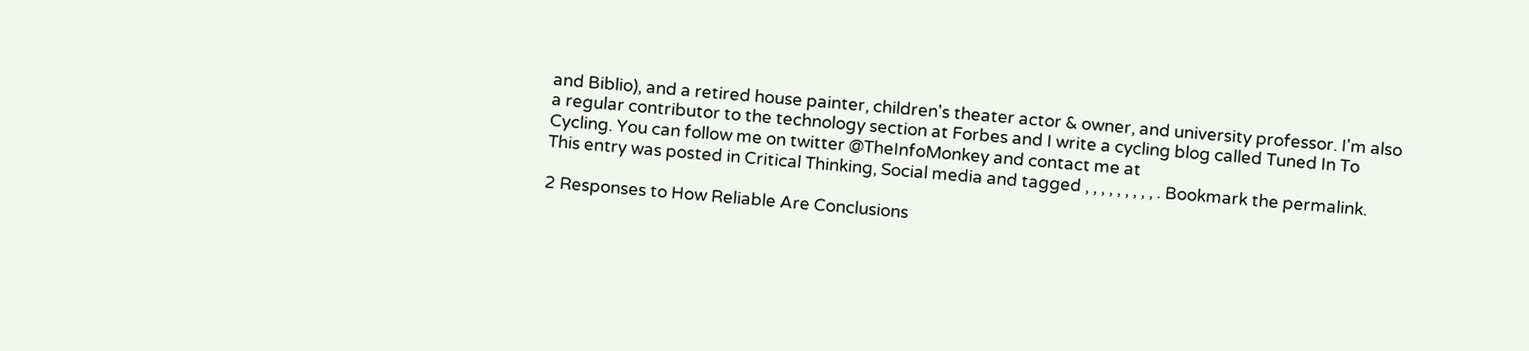and Biblio), and a retired house painter, children's theater actor & owner, and university professor. I'm also a regular contributor to the technology section at Forbes and I write a cycling blog called Tuned In To Cycling. You can follow me on twitter @TheInfoMonkey and contact me at
This entry was posted in Critical Thinking, Social media and tagged , , , , , , , , , . Bookmark the permalink.

2 Responses to How Reliable Are Conclusions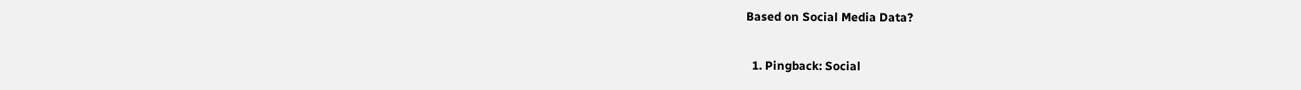Based on Social Media Data?

  1. Pingback: Social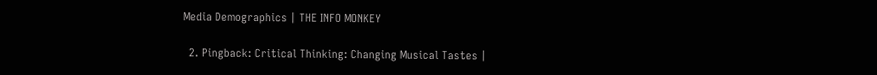Media Demographics | THE INFO MONKEY

  2. Pingback: Critical Thinking: Changing Musical Tastes |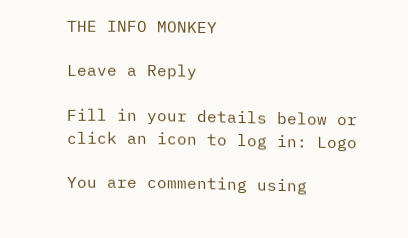THE INFO MONKEY

Leave a Reply

Fill in your details below or click an icon to log in: Logo

You are commenting using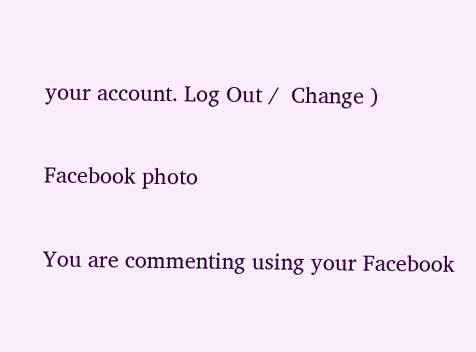your account. Log Out /  Change )

Facebook photo

You are commenting using your Facebook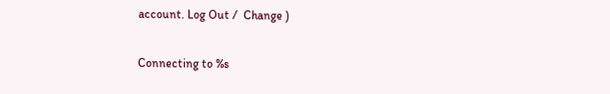account. Log Out /  Change )

Connecting to %s